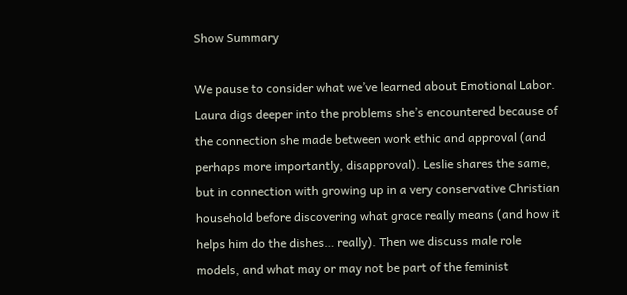Show Summary

We pause to consider what we’ve learned about Emotional Labor. Laura digs deeper into the problems she’s encountered because of the connection she made between work ethic and approval (and perhaps more importantly, disapproval). Leslie shares the same, but in connection with growing up in a very conservative Christian household before discovering what grace really means (and how it helps him do the dishes… really). Then we discuss male role models, and what may or may not be part of the feminist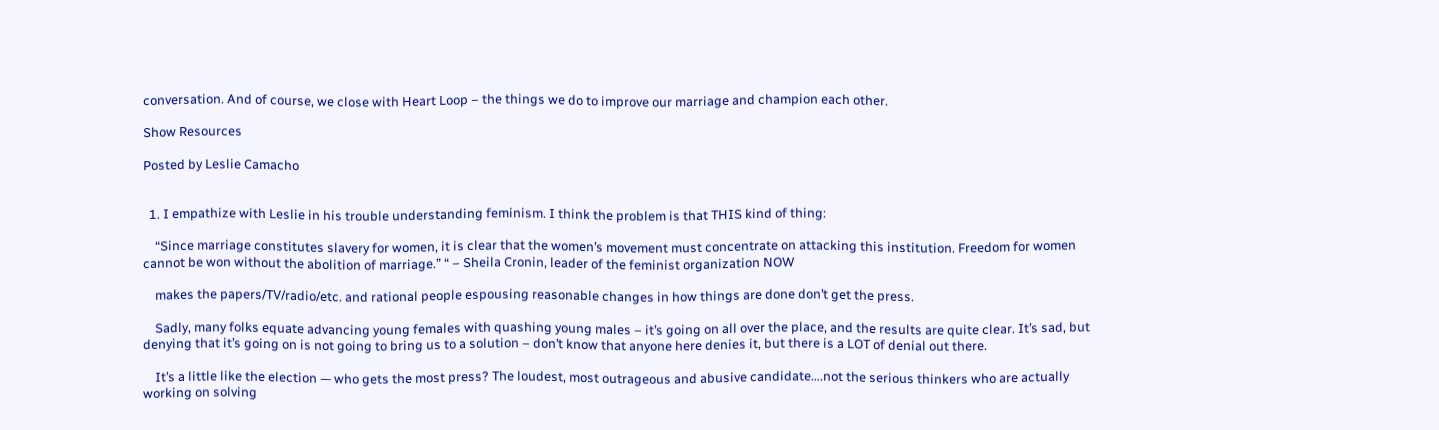conversation. And of course, we close with Heart Loop – the things we do to improve our marriage and champion each other.

Show Resources

Posted by Leslie Camacho


  1. I empathize with Leslie in his trouble understanding feminism. I think the problem is that THIS kind of thing:

    “Since marriage constitutes slavery for women, it is clear that the women’s movement must concentrate on attacking this institution. Freedom for women cannot be won without the abolition of marriage.” “ – Sheila Cronin, leader of the feminist organization NOW

    makes the papers/TV/radio/etc. and rational people espousing reasonable changes in how things are done don’t get the press.

    Sadly, many folks equate advancing young females with quashing young males – it’s going on all over the place, and the results are quite clear. It’s sad, but denying that it’s going on is not going to bring us to a solution – don’t know that anyone here denies it, but there is a LOT of denial out there.

    It’s a little like the election — who gets the most press? The loudest, most outrageous and abusive candidate….not the serious thinkers who are actually working on solving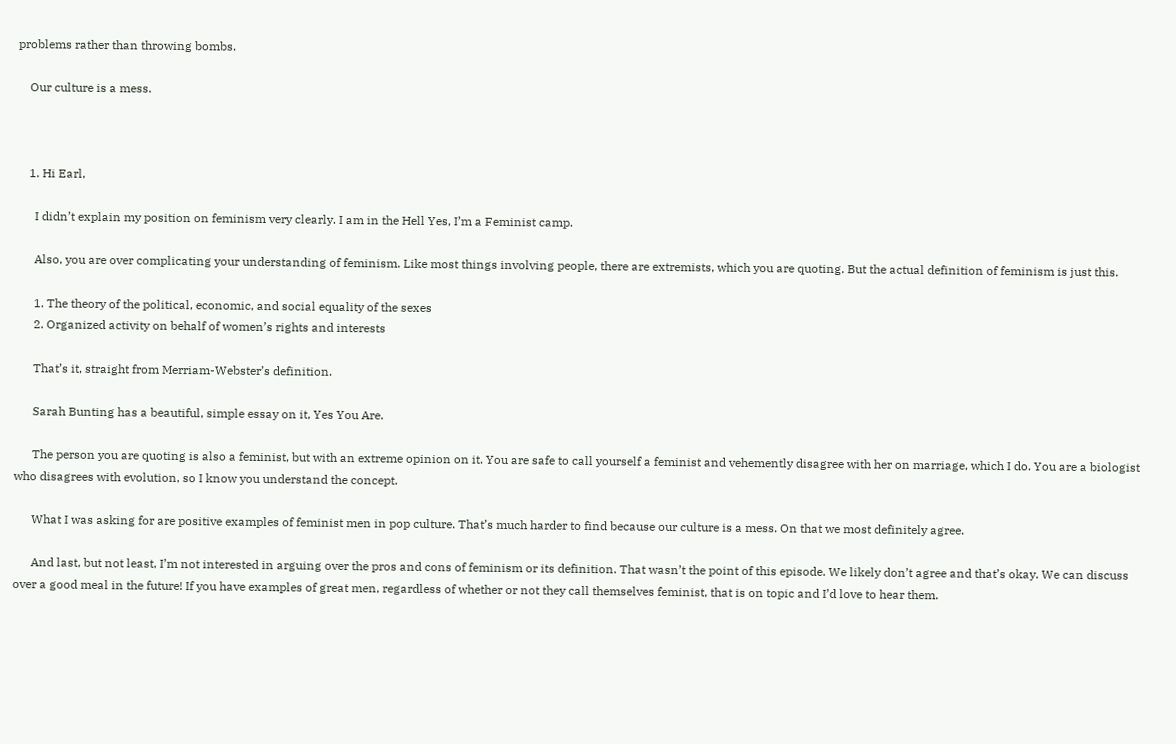problems rather than throwing bombs.

    Our culture is a mess.



    1. Hi Earl,

      I didn’t explain my position on feminism very clearly. I am in the Hell Yes, I’m a Feminist camp.

      Also, you are over complicating your understanding of feminism. Like most things involving people, there are extremists, which you are quoting. But the actual definition of feminism is just this.

      1. The theory of the political, economic, and social equality of the sexes
      2. Organized activity on behalf of women’s rights and interests

      That’s it, straight from Merriam-Webster’s definition.

      Sarah Bunting has a beautiful, simple essay on it, Yes You Are.

      The person you are quoting is also a feminist, but with an extreme opinion on it. You are safe to call yourself a feminist and vehemently disagree with her on marriage, which I do. You are a biologist who disagrees with evolution, so I know you understand the concept.

      What I was asking for are positive examples of feminist men in pop culture. That’s much harder to find because our culture is a mess. On that we most definitely agree.

      And last, but not least, I’m not interested in arguing over the pros and cons of feminism or its definition. That wasn’t the point of this episode. We likely don’t agree and that’s okay. We can discuss over a good meal in the future! If you have examples of great men, regardless of whether or not they call themselves feminist, that is on topic and I’d love to hear them.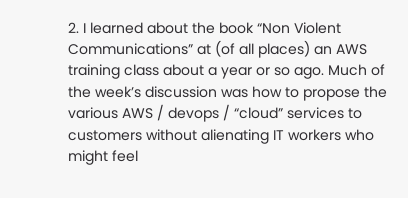2. I learned about the book “Non Violent Communications” at (of all places) an AWS training class about a year or so ago. Much of the week’s discussion was how to propose the various AWS / devops / “cloud” services to customers without alienating IT workers who might feel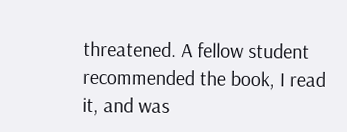threatened. A fellow student recommended the book, I read it, and was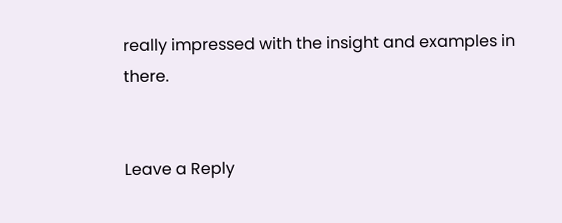really impressed with the insight and examples in there.


Leave a Reply